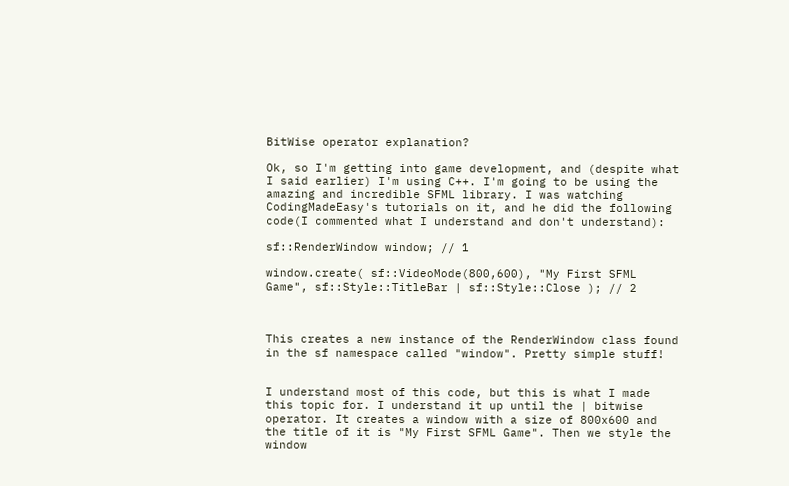BitWise operator explanation?

Ok, so I'm getting into game development, and (despite what I said earlier) I'm using C++. I'm going to be using the amazing and incredible SFML library. I was watching CodingMadeEasy's tutorials on it, and he did the following code(I commented what I understand and don't understand):

sf::RenderWindow window; // 1

window.create( sf::VideoMode(800,600), "My First SFML Game", sf::Style::TitleBar | sf::Style::Close ); // 2



This creates a new instance of the RenderWindow class found in the sf namespace called "window". Pretty simple stuff!


I understand most of this code, but this is what I made this topic for. I understand it up until the | bitwise operator. It creates a window with a size of 800x600 and the title of it is "My First SFML Game". Then we style the window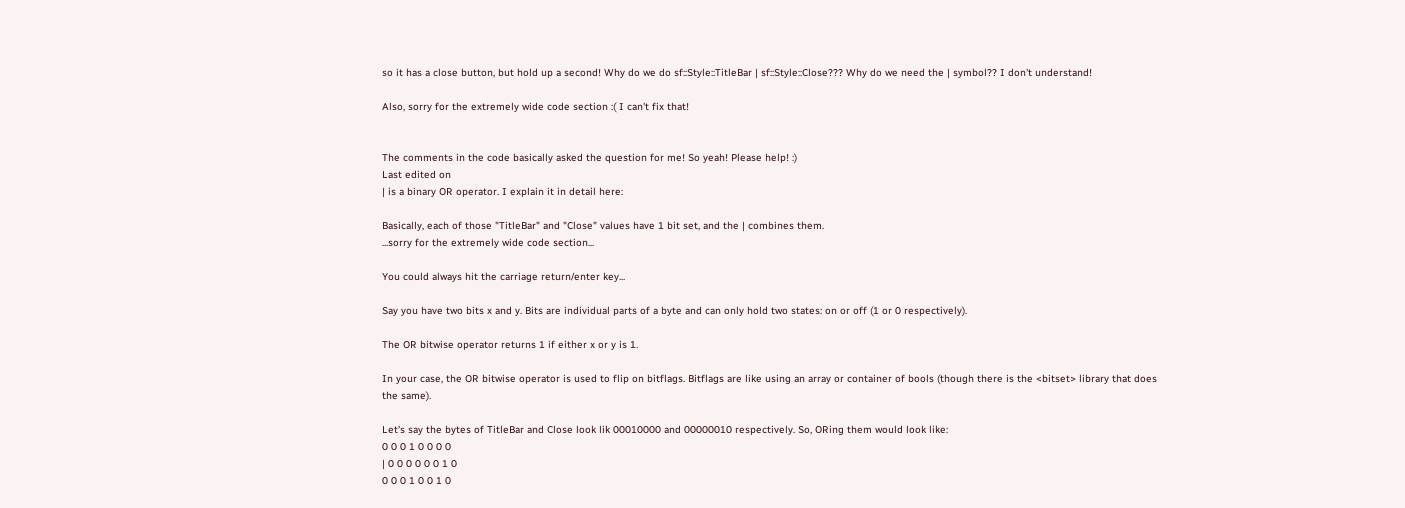so it has a close button, but hold up a second! Why do we do sf::Style::TitleBar | sf::Style::Close??? Why do we need the | symbol?? I don't understand!

Also, sorry for the extremely wide code section :( I can't fix that!


The comments in the code basically asked the question for me! So yeah! Please help! :)
Last edited on
| is a binary OR operator. I explain it in detail here:

Basically, each of those "TitleBar" and "Close" values have 1 bit set, and the | combines them.
...sorry for the extremely wide code section...

You could always hit the carriage return/enter key...

Say you have two bits x and y. Bits are individual parts of a byte and can only hold two states: on or off (1 or 0 respectively).

The OR bitwise operator returns 1 if either x or y is 1.

In your case, the OR bitwise operator is used to flip on bitflags. Bitflags are like using an array or container of bools (though there is the <bitset> library that does the same).

Let's say the bytes of TitleBar and Close look lik 00010000 and 00000010 respectively. So, ORing them would look like:
0 0 0 1 0 0 0 0
| 0 0 0 0 0 0 1 0
0 0 0 1 0 0 1 0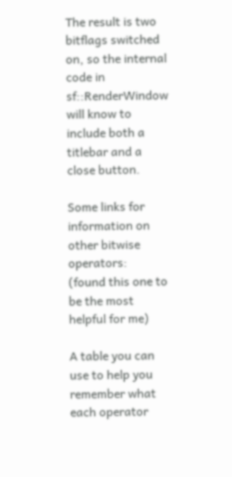The result is two bitflags switched on, so the internal code in sf::RenderWindow will know to include both a titlebar and a close button.

Some links for information on other bitwise operators:
(found this one to be the most helpful for me)

A table you can use to help you remember what each operator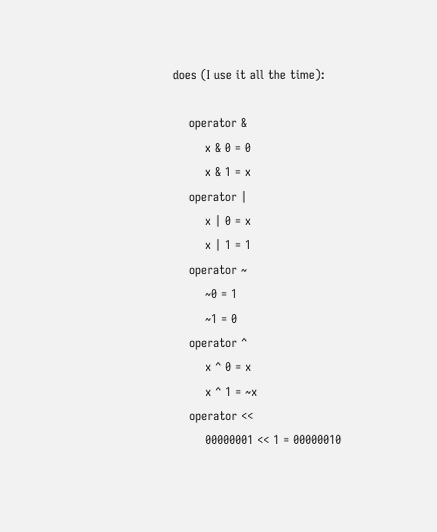does (I use it all the time):

    operator &
        x & 0 = 0
        x & 1 = x
    operator |
        x | 0 = x
        x | 1 = 1
    operator ~
        ~0 = 1
        ~1 = 0
    operator ^
        x ^ 0 = x
        x ^ 1 = ~x
    operator <<
        00000001 << 1 = 00000010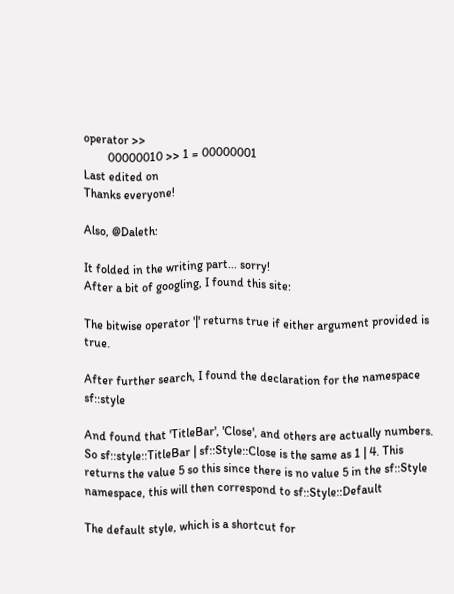operator >>
        00000010 >> 1 = 00000001
Last edited on
Thanks everyone!

Also, @Daleth:

It folded in the writing part... sorry!
After a bit of googling, I found this site:

The bitwise operator '|' returns true if either argument provided is true.

After further search, I found the declaration for the namespace sf::style

And found that 'TitleBar', 'Close', and others are actually numbers. So sf::style::TitleBar | sf::Style::Close is the same as 1 | 4. This returns the value 5 so this since there is no value 5 in the sf::Style namespace, this will then correspond to sf::Style::Default

The default style, which is a shortcut for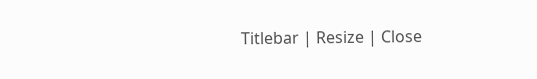Titlebar | Resize | Close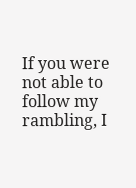If you were not able to follow my rambling, I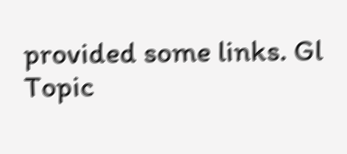provided some links. Gl
Topic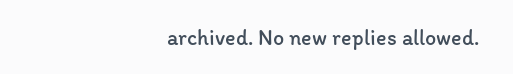archived. No new replies allowed.